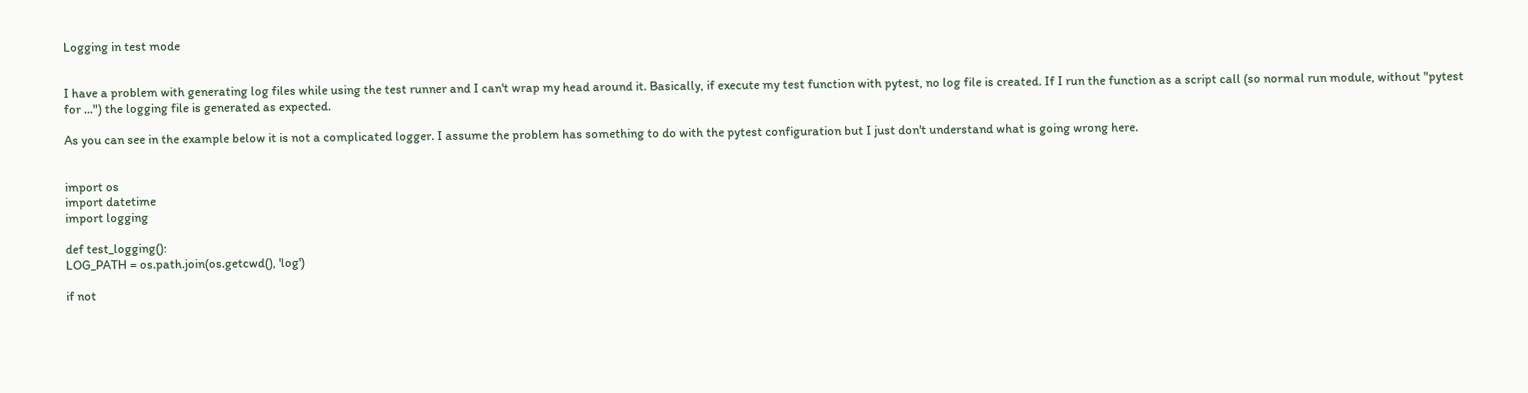Logging in test mode


I have a problem with generating log files while using the test runner and I can't wrap my head around it. Basically, if execute my test function with pytest, no log file is created. If I run the function as a script call (so normal run module, without "pytest for ...") the logging file is generated as expected.

As you can see in the example below it is not a complicated logger. I assume the problem has something to do with the pytest configuration but I just don't understand what is going wrong here.


import os
import datetime
import logging

def test_logging():
LOG_PATH = os.path.join(os.getcwd(), 'log')

if not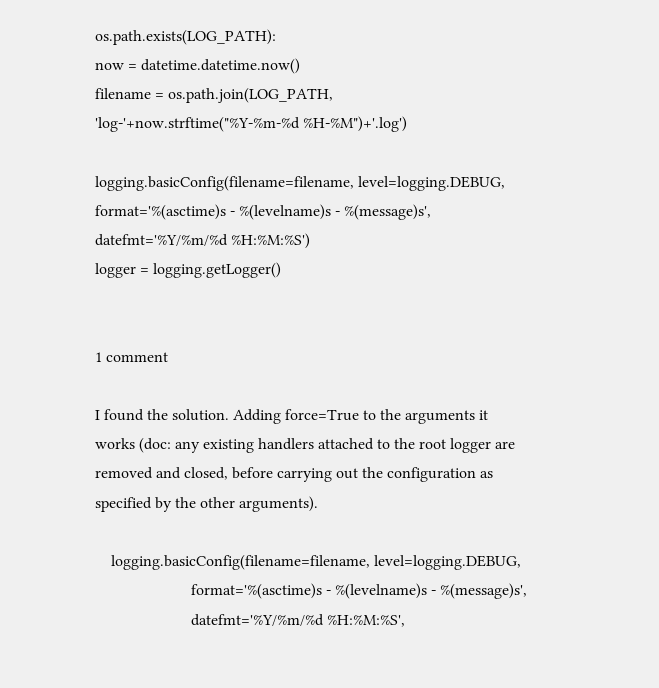os.path.exists(LOG_PATH):
now = datetime.datetime.now()
filename = os.path.join(LOG_PATH, 'log-'+now.strftime("%Y-%m-%d %H-%M")+'.log')

logging.basicConfig(filename=filename, level=logging.DEBUG,
format='%(asctime)s - %(levelname)s - %(message)s',
datefmt='%Y/%m/%d %H:%M:%S')
logger = logging.getLogger()


1 comment

I found the solution. Adding force=True to the arguments it works (doc: any existing handlers attached to the root logger are removed and closed, before carrying out the configuration as specified by the other arguments).

    logging.basicConfig(filename=filename, level=logging.DEBUG,
                        format='%(asctime)s - %(levelname)s - %(message)s',
                        datefmt='%Y/%m/%d %H:%M:%S',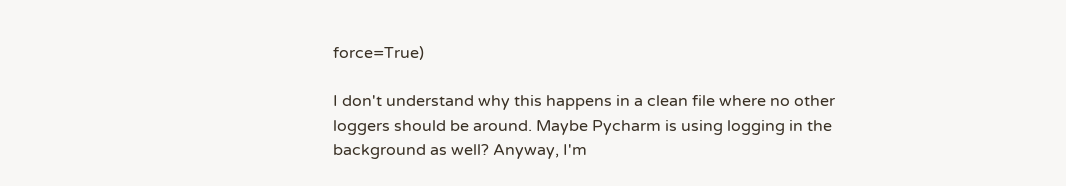force=True)

I don't understand why this happens in a clean file where no other loggers should be around. Maybe Pycharm is using logging in the background as well? Anyway, I'm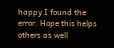happy I found the error. Hope this helps others as well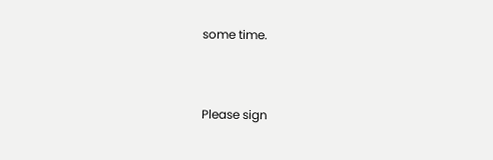some time.


Please sign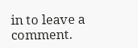in to leave a comment.